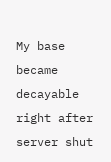My base became decayable right after server shut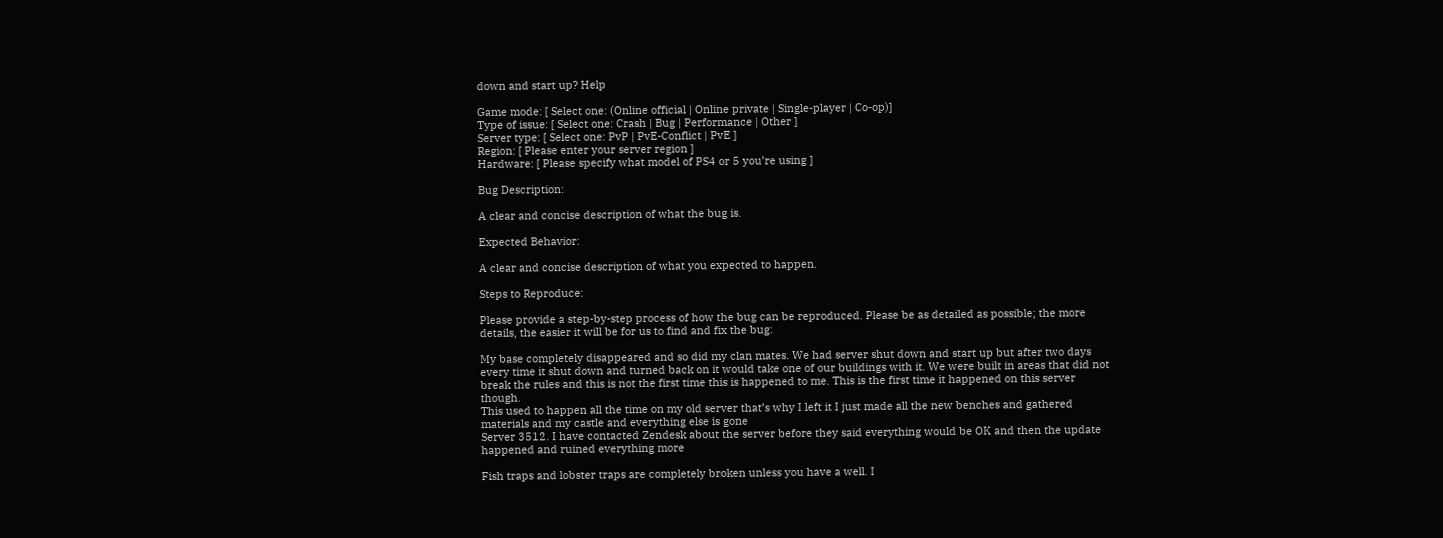down and start up? Help

Game mode: [ Select one: (Online official | Online private | Single-player | Co-op)]
Type of issue: [ Select one: Crash | Bug | Performance | Other ]
Server type: [ Select one: PvP | PvE-Conflict | PvE ]
Region: [ Please enter your server region ]
Hardware: [ Please specify what model of PS4 or 5 you’re using ]

Bug Description:

A clear and concise description of what the bug is.

Expected Behavior:

A clear and concise description of what you expected to happen.

Steps to Reproduce:

Please provide a step-by-step process of how the bug can be reproduced. Please be as detailed as possible; the more details, the easier it will be for us to find and fix the bug:

My base completely disappeared and so did my clan mates. We had server shut down and start up but after two days every time it shut down and turned back on it would take one of our buildings with it. We were built in areas that did not break the rules and this is not the first time this is happened to me. This is the first time it happened on this server though.
This used to happen all the time on my old server that’s why I left it I just made all the new benches and gathered materials and my castle and everything else is gone
Server 3512. I have contacted Zendesk about the server before they said everything would be OK and then the update happened and ruined everything more

Fish traps and lobster traps are completely broken unless you have a well. I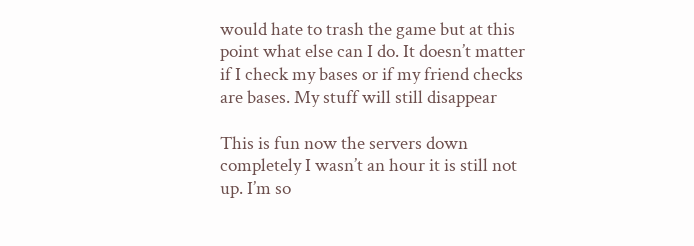would hate to trash the game but at this point what else can I do. It doesn’t matter if I check my bases or if my friend checks are bases. My stuff will still disappear

This is fun now the servers down completely I wasn’t an hour it is still not up. I’m so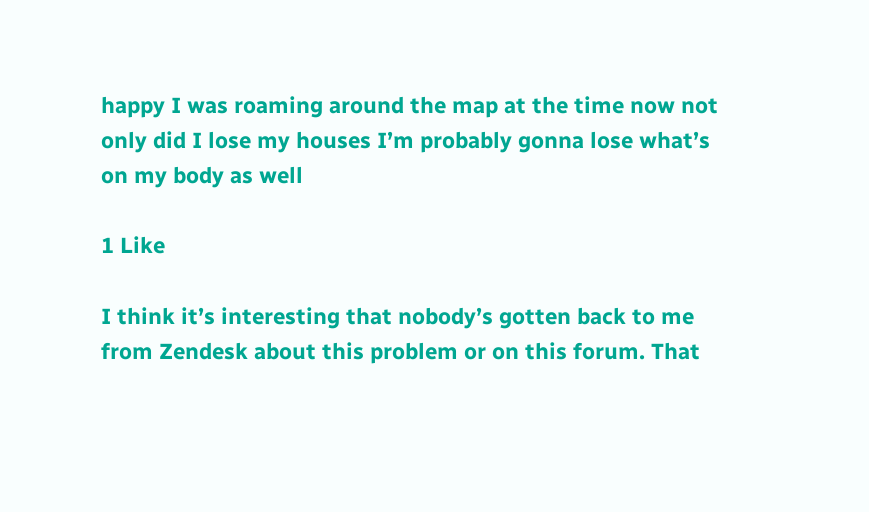happy I was roaming around the map at the time now not only did I lose my houses I’m probably gonna lose what’s on my body as well

1 Like

I think it’s interesting that nobody’s gotten back to me from Zendesk about this problem or on this forum. That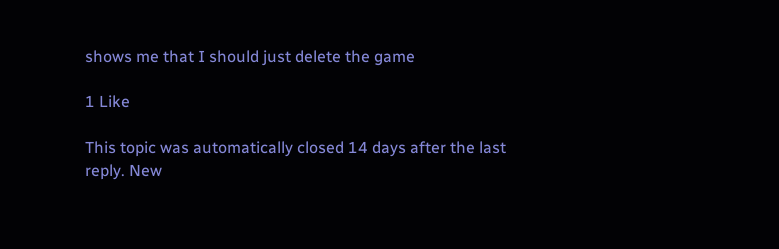shows me that I should just delete the game

1 Like

This topic was automatically closed 14 days after the last reply. New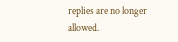replies are no longer allowed.